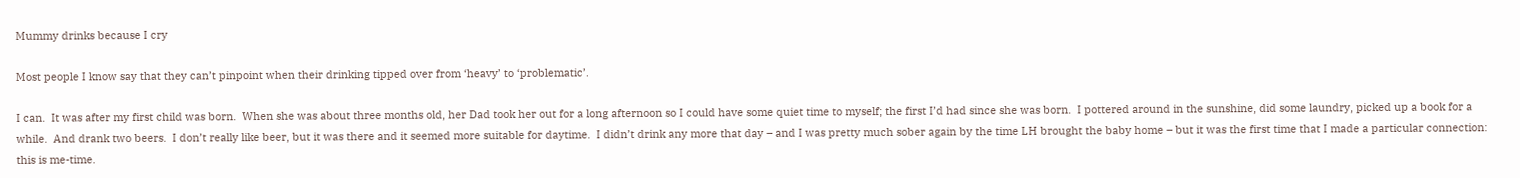Mummy drinks because I cry

Most people I know say that they can’t pinpoint when their drinking tipped over from ‘heavy’ to ‘problematic’.

I can.  It was after my first child was born.  When she was about three months old, her Dad took her out for a long afternoon so I could have some quiet time to myself; the first I’d had since she was born.  I pottered around in the sunshine, did some laundry, picked up a book for a while.  And drank two beers.  I don’t really like beer, but it was there and it seemed more suitable for daytime.  I didn’t drink any more that day – and I was pretty much sober again by the time LH brought the baby home – but it was the first time that I made a particular connection: this is me-time.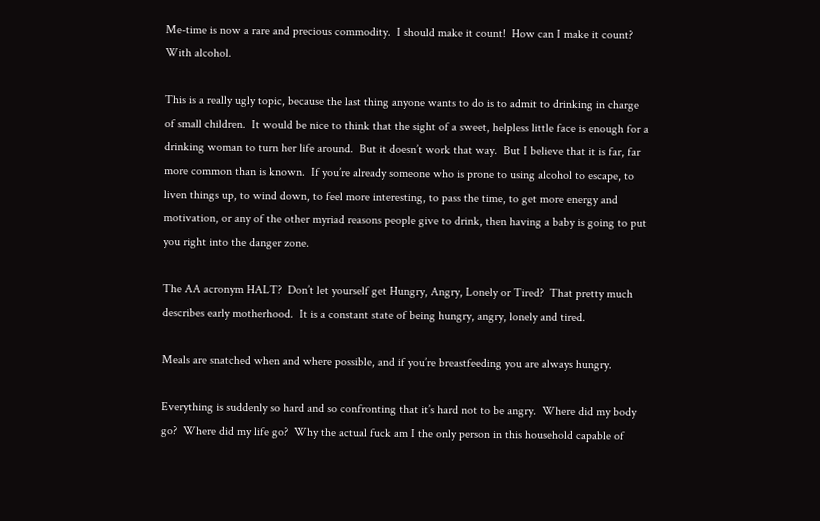Me-time is now a rare and precious commodity.  I should make it count!  How can I make it count?  With alcohol.

This is a really ugly topic, because the last thing anyone wants to do is to admit to drinking in charge of small children.  It would be nice to think that the sight of a sweet, helpless little face is enough for a drinking woman to turn her life around.  But it doesn’t work that way.  But I believe that it is far, far more common than is known.  If you’re already someone who is prone to using alcohol to escape, to liven things up, to wind down, to feel more interesting, to pass the time, to get more energy and motivation, or any of the other myriad reasons people give to drink, then having a baby is going to put you right into the danger zone.

The AA acronym HALT?  Don’t let yourself get Hungry, Angry, Lonely or Tired?  That pretty much describes early motherhood.  It is a constant state of being hungry, angry, lonely and tired.

Meals are snatched when and where possible, and if you’re breastfeeding you are always hungry.

Everything is suddenly so hard and so confronting that it’s hard not to be angry.  Where did my body go?  Where did my life go?  Why the actual fuck am I the only person in this household capable of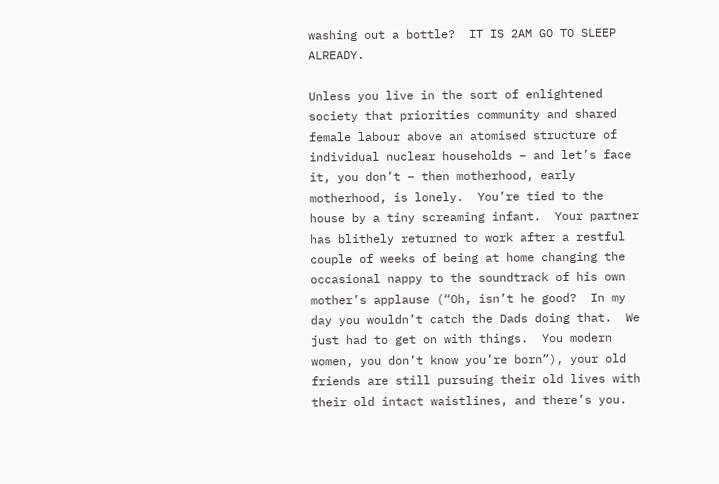washing out a bottle?  IT IS 2AM GO TO SLEEP ALREADY.

Unless you live in the sort of enlightened society that priorities community and shared female labour above an atomised structure of individual nuclear households – and let’s face it, you don’t – then motherhood, early motherhood, is lonely.  You’re tied to the house by a tiny screaming infant.  Your partner has blithely returned to work after a restful couple of weeks of being at home changing the occasional nappy to the soundtrack of his own mother’s applause (“Oh, isn’t he good?  In my day you wouldn’t catch the Dads doing that.  We just had to get on with things.  You modern women, you don’t know you’re born”), your old friends are still pursuing their old lives with their old intact waistlines, and there’s you.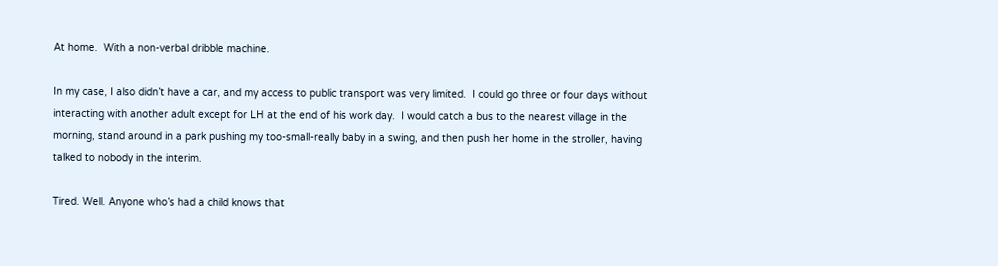At home.  With a non-verbal dribble machine.

In my case, I also didn’t have a car, and my access to public transport was very limited.  I could go three or four days without interacting with another adult except for LH at the end of his work day.  I would catch a bus to the nearest village in the morning, stand around in a park pushing my too-small-really baby in a swing, and then push her home in the stroller, having talked to nobody in the interim.

Tired. Well. Anyone who’s had a child knows that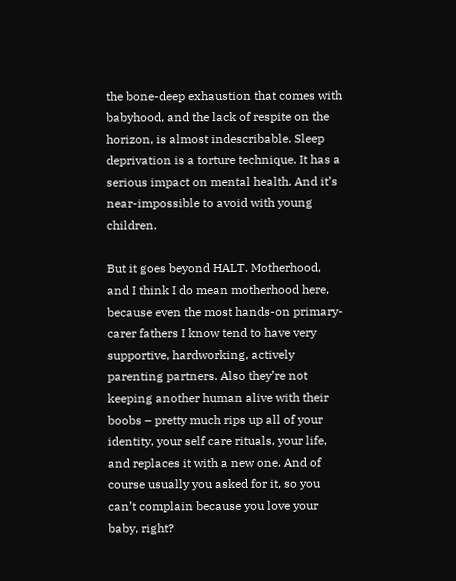the bone-deep exhaustion that comes with babyhood, and the lack of respite on the horizon, is almost indescribable. Sleep deprivation is a torture technique. It has a serious impact on mental health. And it’s near-impossible to avoid with young children.

But it goes beyond HALT. Motherhood, and I think I do mean motherhood here, because even the most hands-on primary- carer fathers I know tend to have very supportive, hardworking, actively parenting partners. Also they’re not keeping another human alive with their boobs – pretty much rips up all of your identity, your self care rituals, your life, and replaces it with a new one. And of course usually you asked for it, so you can’t complain because you love your baby, right?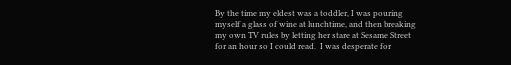By the time my eldest was a toddler, I was pouring myself a glass of wine at lunchtime, and then breaking my own TV rules by letting her stare at Sesame Street for an hour so I could read.  I was desperate for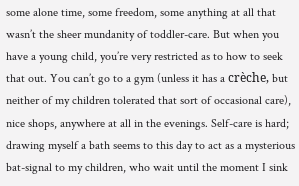some alone time, some freedom, some anything at all that wasn’t the sheer mundanity of toddler-care. But when you have a young child, you’re very restricted as to how to seek that out. You can’t go to a gym (unless it has a crèche, but neither of my children tolerated that sort of occasional care), nice shops, anywhere at all in the evenings. Self-care is hard; drawing myself a bath seems to this day to act as a mysterious bat-signal to my children, who wait until the moment I sink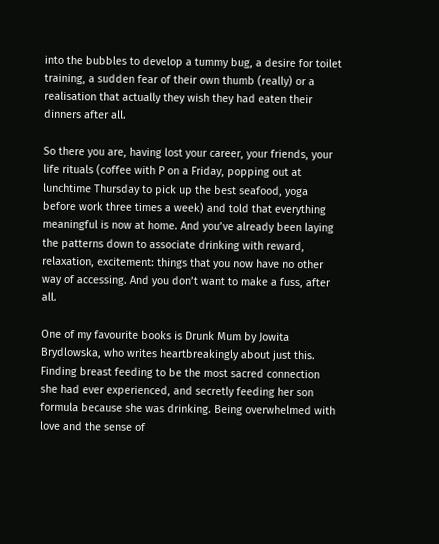into the bubbles to develop a tummy bug, a desire for toilet training, a sudden fear of their own thumb (really) or a realisation that actually they wish they had eaten their dinners after all.

So there you are, having lost your career, your friends, your life rituals (coffee with P on a Friday, popping out at lunchtime Thursday to pick up the best seafood, yoga before work three times a week) and told that everything meaningful is now at home. And you’ve already been laying the patterns down to associate drinking with reward, relaxation, excitement: things that you now have no other way of accessing. And you don’t want to make a fuss, after all.

One of my favourite books is Drunk Mum by Jowita Brydlowska, who writes heartbreakingly about just this. Finding breast feeding to be the most sacred connection she had ever experienced, and secretly feeding her son formula because she was drinking. Being overwhelmed with love and the sense of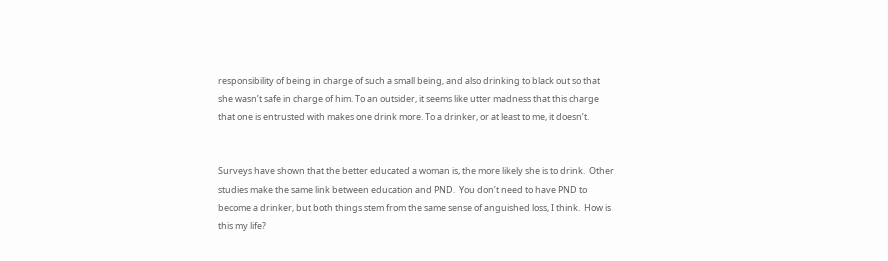responsibility of being in charge of such a small being, and also drinking to black out so that she wasn’t safe in charge of him. To an outsider, it seems like utter madness that this charge that one is entrusted with makes one drink more. To a drinker, or at least to me, it doesn’t.


Surveys have shown that the better educated a woman is, the more likely she is to drink.  Other studies make the same link between education and PND.  You don’t need to have PND to become a drinker, but both things stem from the same sense of anguished loss, I think.  How is this my life?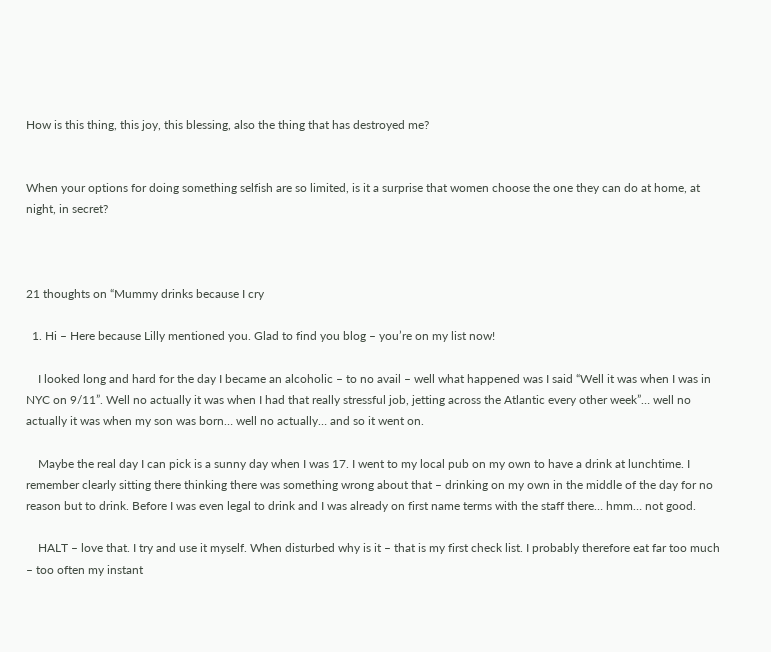How is this thing, this joy, this blessing, also the thing that has destroyed me?


When your options for doing something selfish are so limited, is it a surprise that women choose the one they can do at home, at night, in secret?



21 thoughts on “Mummy drinks because I cry

  1. Hi – Here because Lilly mentioned you. Glad to find you blog – you’re on my list now!

    I looked long and hard for the day I became an alcoholic – to no avail – well what happened was I said “Well it was when I was in NYC on 9/11”. Well no actually it was when I had that really stressful job, jetting across the Atlantic every other week”… well no actually it was when my son was born… well no actually… and so it went on.

    Maybe the real day I can pick is a sunny day when I was 17. I went to my local pub on my own to have a drink at lunchtime. I remember clearly sitting there thinking there was something wrong about that – drinking on my own in the middle of the day for no reason but to drink. Before I was even legal to drink and I was already on first name terms with the staff there… hmm… not good.

    HALT – love that. I try and use it myself. When disturbed why is it – that is my first check list. I probably therefore eat far too much – too often my instant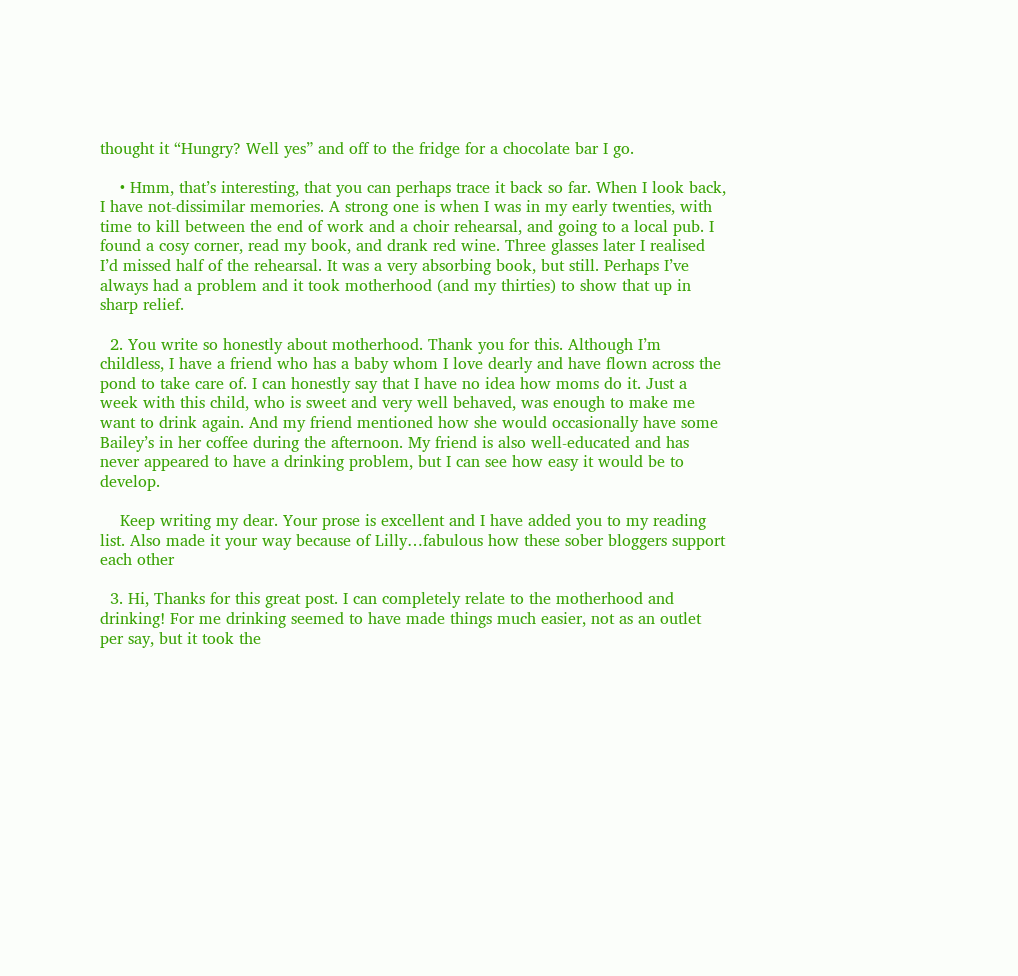thought it “Hungry? Well yes” and off to the fridge for a chocolate bar I go.

    • Hmm, that’s interesting, that you can perhaps trace it back so far. When I look back, I have not-dissimilar memories. A strong one is when I was in my early twenties, with time to kill between the end of work and a choir rehearsal, and going to a local pub. I found a cosy corner, read my book, and drank red wine. Three glasses later I realised I’d missed half of the rehearsal. It was a very absorbing book, but still. Perhaps I’ve always had a problem and it took motherhood (and my thirties) to show that up in sharp relief.

  2. You write so honestly about motherhood. Thank you for this. Although I’m childless, I have a friend who has a baby whom I love dearly and have flown across the pond to take care of. I can honestly say that I have no idea how moms do it. Just a week with this child, who is sweet and very well behaved, was enough to make me want to drink again. And my friend mentioned how she would occasionally have some Bailey’s in her coffee during the afternoon. My friend is also well-educated and has never appeared to have a drinking problem, but I can see how easy it would be to develop.

    Keep writing my dear. Your prose is excellent and I have added you to my reading list. Also made it your way because of Lilly…fabulous how these sober bloggers support each other

  3. Hi, Thanks for this great post. I can completely relate to the motherhood and drinking! For me drinking seemed to have made things much easier, not as an outlet per say, but it took the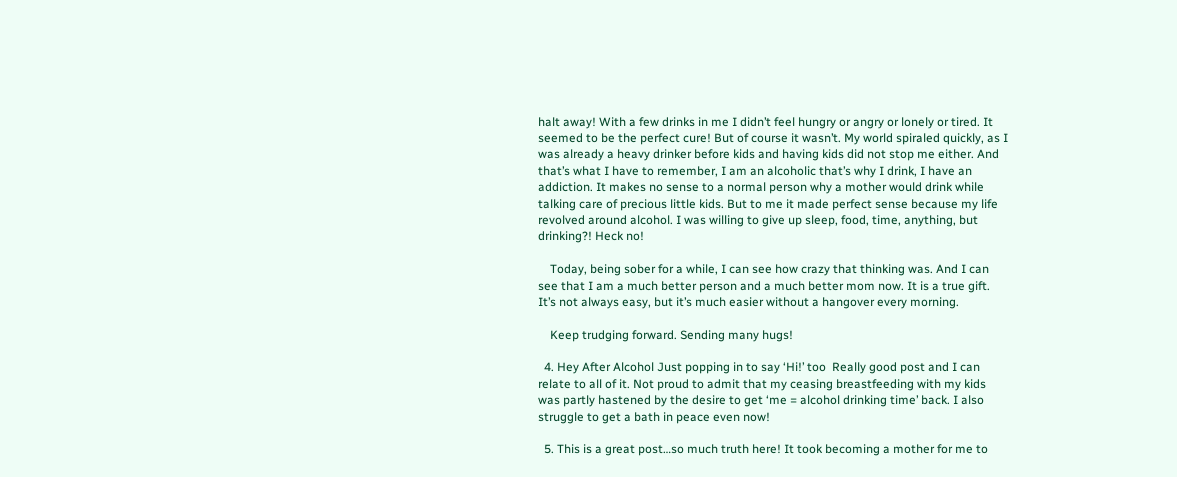halt away! With a few drinks in me I didn’t feel hungry or angry or lonely or tired. It seemed to be the perfect cure! But of course it wasn’t. My world spiraled quickly, as I was already a heavy drinker before kids and having kids did not stop me either. And that’s what I have to remember, I am an alcoholic that’s why I drink, I have an addiction. It makes no sense to a normal person why a mother would drink while talking care of precious little kids. But to me it made perfect sense because my life revolved around alcohol. I was willing to give up sleep, food, time, anything, but drinking?! Heck no!

    Today, being sober for a while, I can see how crazy that thinking was. And I can see that I am a much better person and a much better mom now. It is a true gift. It’s not always easy, but it’s much easier without a hangover every morning.

    Keep trudging forward. Sending many hugs!

  4. Hey After Alcohol Just popping in to say ‘Hi!’ too  Really good post and I can relate to all of it. Not proud to admit that my ceasing breastfeeding with my kids was partly hastened by the desire to get ‘me = alcohol drinking time’ back. I also struggle to get a bath in peace even now!

  5. This is a great post…so much truth here! It took becoming a mother for me to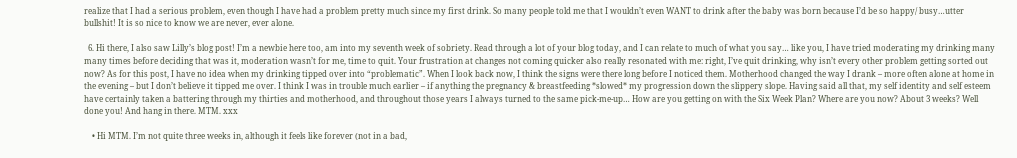realize that I had a serious problem, even though I have had a problem pretty much since my first drink. So many people told me that I wouldn’t even WANT to drink after the baby was born because I’d be so happy/ busy…utter bullshit! It is so nice to know we are never, ever alone.

  6. Hi there, I also saw Lilly’s blog post! I’m a newbie here too, am into my seventh week of sobriety. Read through a lot of your blog today, and I can relate to much of what you say… like you, I have tried moderating my drinking many many times before deciding that was it, moderation wasn’t for me, time to quit. Your frustration at changes not coming quicker also really resonated with me: right, I’ve quit drinking, why isn’t every other problem getting sorted out now? As for this post, I have no idea when my drinking tipped over into “problematic”. When I look back now, I think the signs were there long before I noticed them. Motherhood changed the way I drank – more often alone at home in the evening – but I don’t believe it tipped me over. I think I was in trouble much earlier – if anything the pregnancy & breastfeeding *slowed* my progression down the slippery slope. Having said all that, my self identity and self esteem have certainly taken a battering through my thirties and motherhood, and throughout those years I always turned to the same pick-me-up… How are you getting on with the Six Week Plan? Where are you now? About 3 weeks? Well done you! And hang in there. MTM. xxx

    • Hi MTM. I’m not quite three weeks in, although it feels like forever (not in a bad,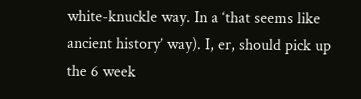white-knuckle way. In a ‘that seems like ancient history’ way). I, er, should pick up the 6 week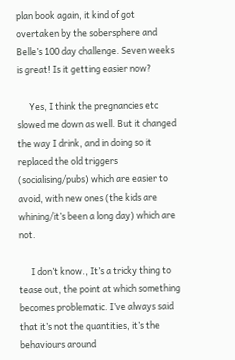plan book again, it kind of got overtaken by the sobersphere and Belle’s 100 day challenge. Seven weeks is great! Is it getting easier now?

      Yes, I think the pregnancies etc slowed me down as well. But it changed the way I drink, and in doing so it replaced the old triggers (socialising/pubs) which are easier to avoid, with new ones (the kids are whining/it’s been a long day) which are not.

      I don’t know., It’s a tricky thing to tease out, the point at which something becomes problematic. I’ve always said that it’s not the quantities, it’s the behaviours around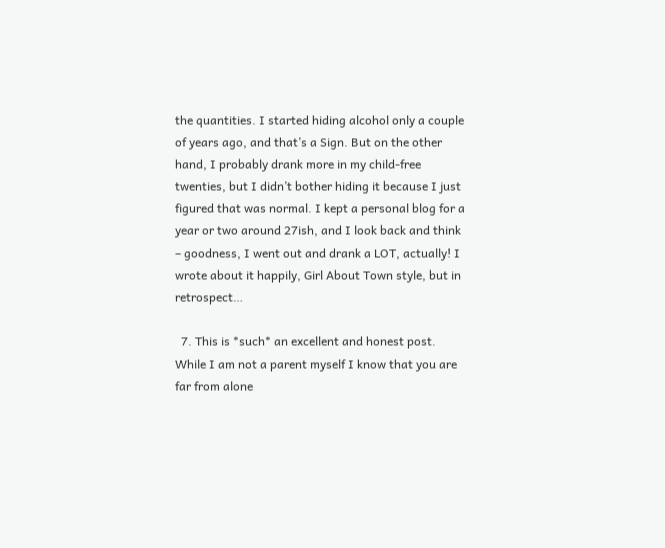the quantities. I started hiding alcohol only a couple of years ago, and that’s a Sign. But on the other hand, I probably drank more in my child-free twenties, but I didn’t bother hiding it because I just figured that was normal. I kept a personal blog for a year or two around 27ish, and I look back and think – goodness, I went out and drank a LOT, actually! I wrote about it happily, Girl About Town style, but in retrospect…

  7. This is *such* an excellent and honest post. While I am not a parent myself I know that you are far from alone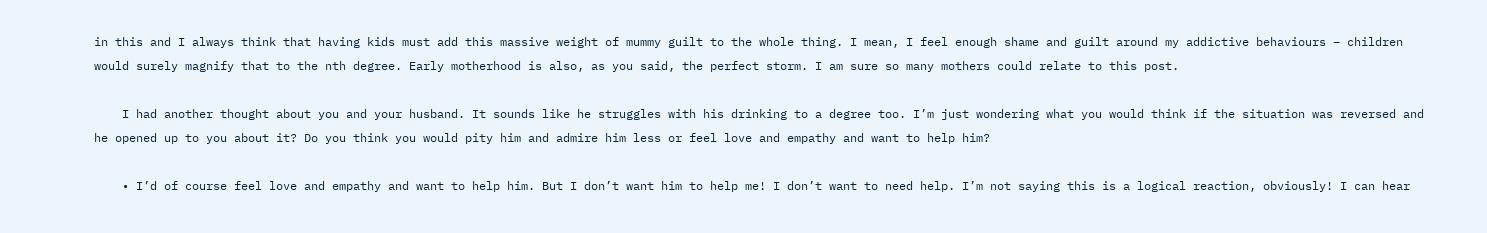in this and I always think that having kids must add this massive weight of mummy guilt to the whole thing. I mean, I feel enough shame and guilt around my addictive behaviours – children would surely magnify that to the nth degree. Early motherhood is also, as you said, the perfect storm. I am sure so many mothers could relate to this post.

    I had another thought about you and your husband. It sounds like he struggles with his drinking to a degree too. I’m just wondering what you would think if the situation was reversed and he opened up to you about it? Do you think you would pity him and admire him less or feel love and empathy and want to help him?

    • I’d of course feel love and empathy and want to help him. But I don’t want him to help me! I don’t want to need help. I’m not saying this is a logical reaction, obviously! I can hear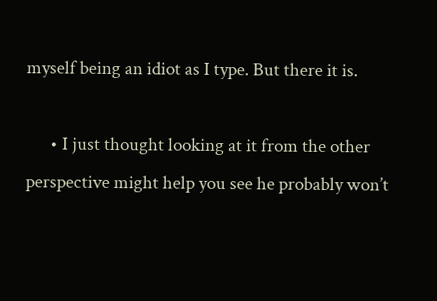myself being an idiot as I type. But there it is.

      • I just thought looking at it from the other perspective might help you see he probably won’t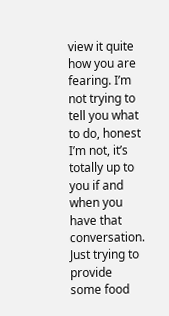view it quite how you are fearing. I’m not trying to tell you what to do, honest I’m not, it’s totally up to you if and when you have that conversation. Just trying to provide some food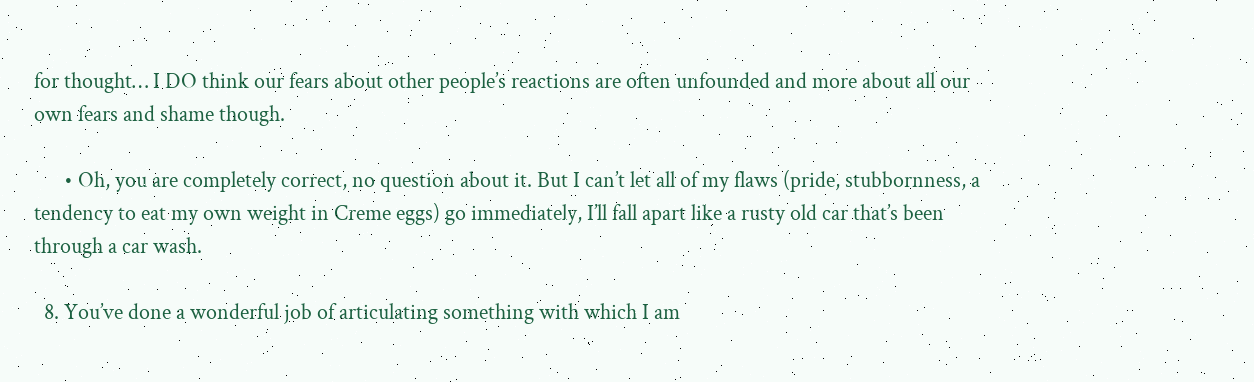for thought… I DO think our fears about other people’s reactions are often unfounded and more about all our own fears and shame though.

      • Oh, you are completely correct, no question about it. But I can’t let all of my flaws (pride, stubbornness, a tendency to eat my own weight in Creme eggs) go immediately, I’ll fall apart like a rusty old car that’s been through a car wash.

  8. You’ve done a wonderful job of articulating something with which I am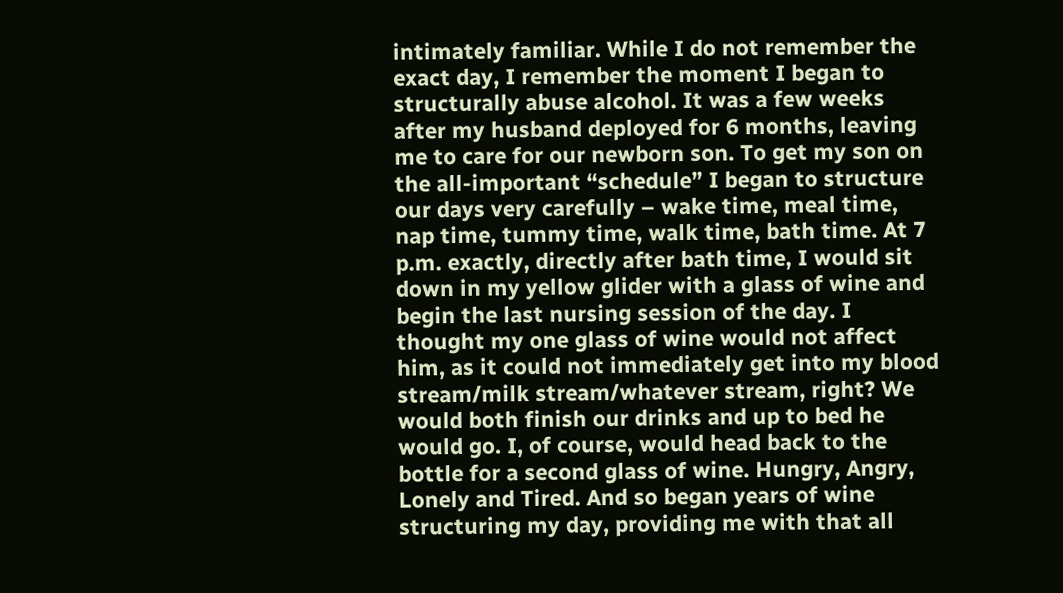intimately familiar. While I do not remember the exact day, I remember the moment I began to structurally abuse alcohol. It was a few weeks after my husband deployed for 6 months, leaving me to care for our newborn son. To get my son on the all-important “schedule” I began to structure our days very carefully – wake time, meal time, nap time, tummy time, walk time, bath time. At 7 p.m. exactly, directly after bath time, I would sit down in my yellow glider with a glass of wine and begin the last nursing session of the day. I thought my one glass of wine would not affect him, as it could not immediately get into my blood stream/milk stream/whatever stream, right? We would both finish our drinks and up to bed he would go. I, of course, would head back to the bottle for a second glass of wine. Hungry, Angry, Lonely and Tired. And so began years of wine structuring my day, providing me with that all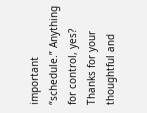important “schedule.” Anything for control, yes? Thanks for your thoughtful and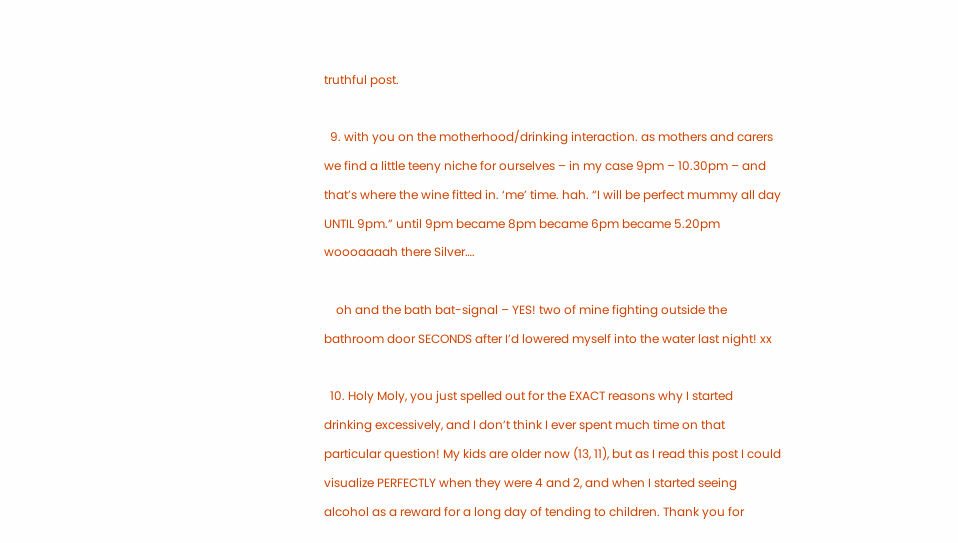truthful post.

  9. with you on the motherhood/drinking interaction. as mothers and carers we find a little teeny niche for ourselves – in my case 9pm – 10.30pm – and that’s where the wine fitted in. ‘me’ time. hah. “I will be perfect mummy all day UNTIL 9pm.” until 9pm became 8pm became 6pm became 5.20pm woooaaaah there Silver….

    oh and the bath bat-signal – YES! two of mine fighting outside the bathroom door SECONDS after I’d lowered myself into the water last night! xx

  10. Holy Moly, you just spelled out for the EXACT reasons why I started drinking excessively, and I don’t think I ever spent much time on that particular question! My kids are older now (13, 11), but as I read this post I could visualize PERFECTLY when they were 4 and 2, and when I started seeing alcohol as a reward for a long day of tending to children. Thank you for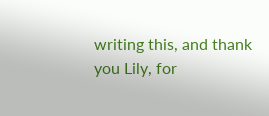writing this, and thank you Lily, for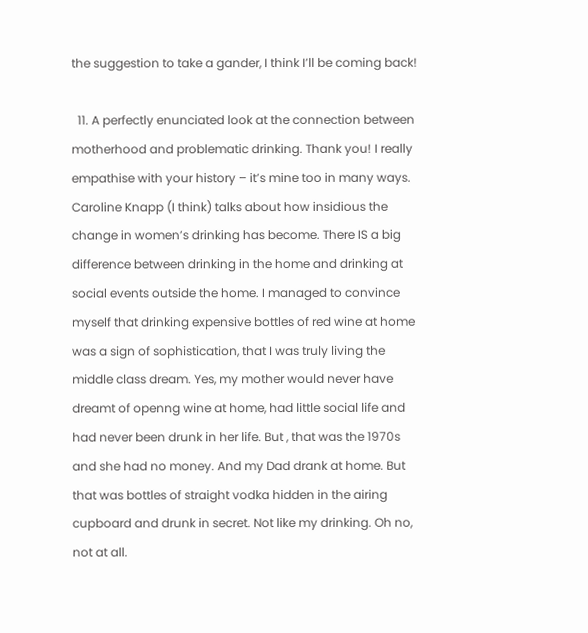the suggestion to take a gander, I think I’ll be coming back!

  11. A perfectly enunciated look at the connection between motherhood and problematic drinking. Thank you! I really empathise with your history – it’s mine too in many ways. Caroline Knapp (I think) talks about how insidious the change in women’s drinking has become. There IS a big difference between drinking in the home and drinking at social events outside the home. I managed to convince myself that drinking expensive bottles of red wine at home was a sign of sophistication, that I was truly living the middle class dream. Yes, my mother would never have dreamt of openng wine at home, had little social life and had never been drunk in her life. But , that was the 1970s and she had no money. And my Dad drank at home. But that was bottles of straight vodka hidden in the airing cupboard and drunk in secret. Not like my drinking. Oh no, not at all.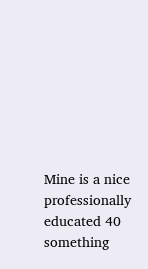Mine is a nice professionally educated 40 something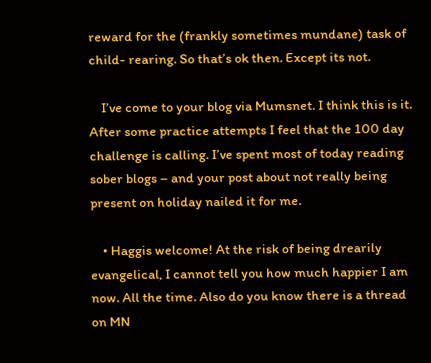reward for the (frankly sometimes mundane) task of child- rearing. So that’s ok then. Except its not.

    I’ve come to your blog via Mumsnet. I think this is it. After some practice attempts I feel that the 100 day challenge is calling. I’ve spent most of today reading sober blogs – and your post about not really being present on holiday nailed it for me.

    • Haggis welcome! At the risk of being drearily evangelical, I cannot tell you how much happier I am now. All the time. Also do you know there is a thread on MN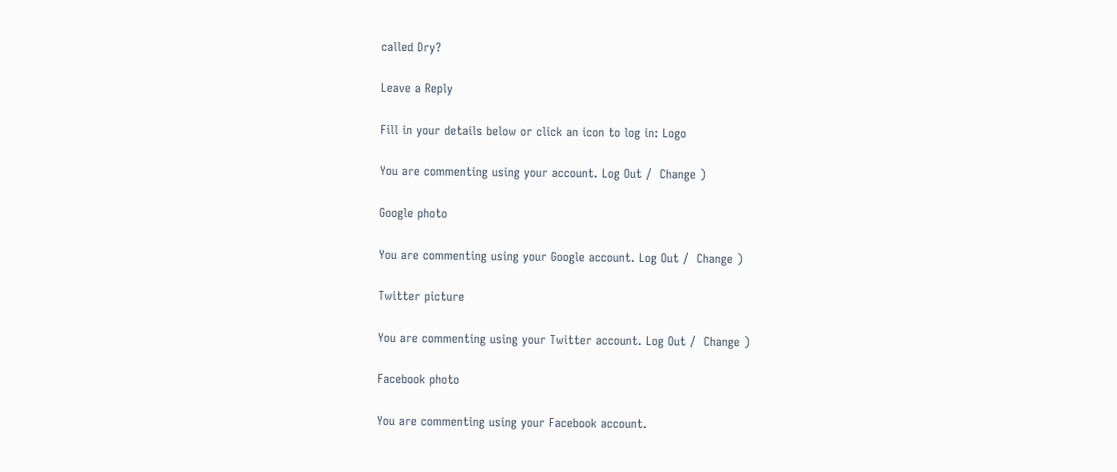called Dry?

Leave a Reply

Fill in your details below or click an icon to log in: Logo

You are commenting using your account. Log Out /  Change )

Google photo

You are commenting using your Google account. Log Out /  Change )

Twitter picture

You are commenting using your Twitter account. Log Out /  Change )

Facebook photo

You are commenting using your Facebook account.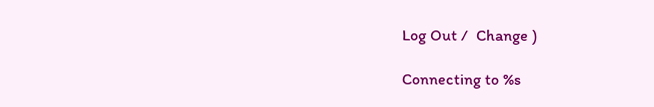Log Out /  Change )

Connecting to %s